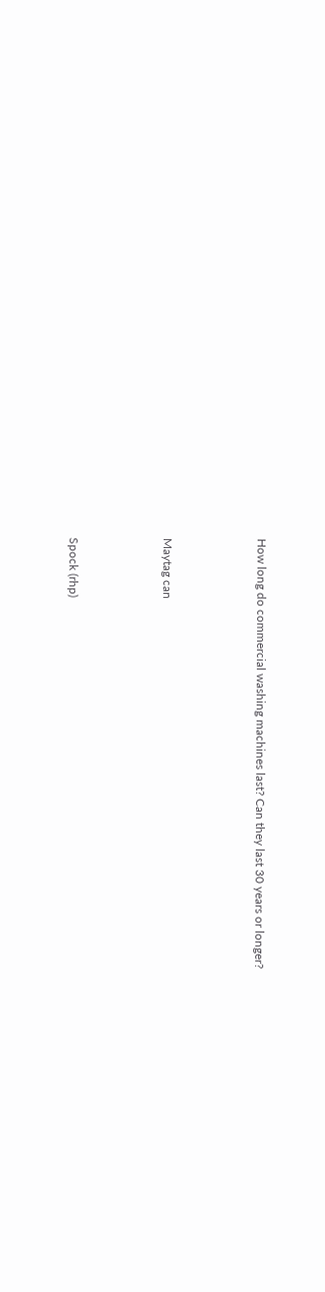How long do commercial washing machines last? Can they last 30 years or longer?



Maytag can



Spock (rhp)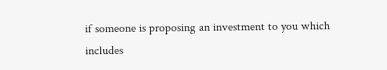if someone is proposing an investment to you which includes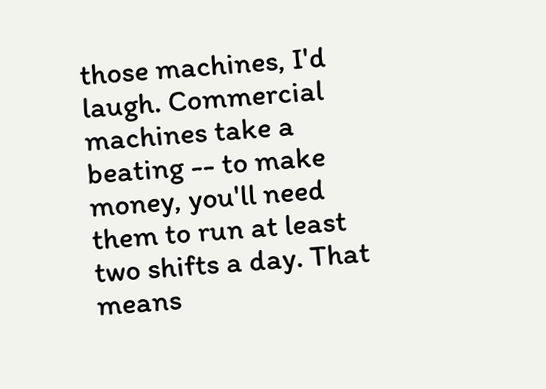those machines, I'd laugh. Commercial machines take a beating -- to make money, you'll need them to run at least two shifts a day. That means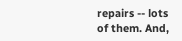repairs -- lots of them. And,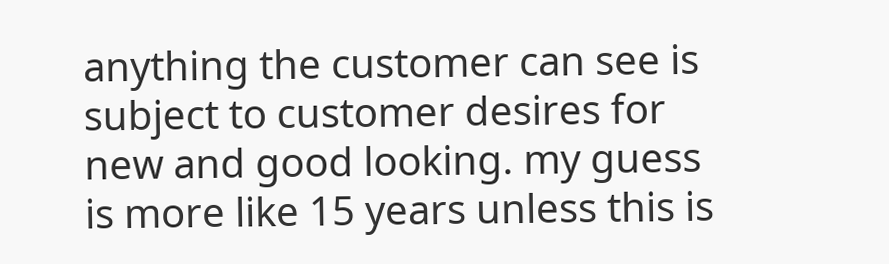anything the customer can see is subject to customer desires for new and good looking. my guess is more like 15 years unless this is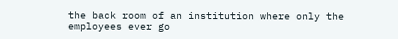the back room of an institution where only the employees ever go